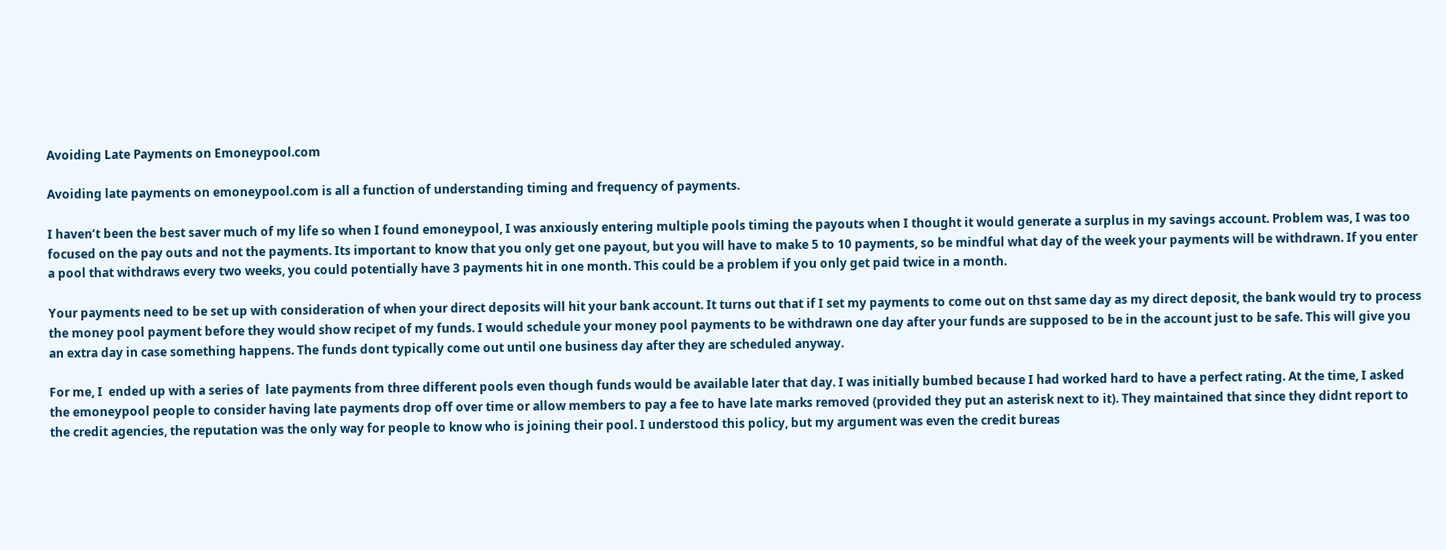Avoiding Late Payments on Emoneypool.com

Avoiding late payments on emoneypool.com is all a function of understanding timing and frequency of payments.

I haven’t been the best saver much of my life so when I found emoneypool, I was anxiously entering multiple pools timing the payouts when I thought it would generate a surplus in my savings account. Problem was, I was too focused on the pay outs and not the payments. Its important to know that you only get one payout, but you will have to make 5 to 10 payments, so be mindful what day of the week your payments will be withdrawn. If you enter a pool that withdraws every two weeks, you could potentially have 3 payments hit in one month. This could be a problem if you only get paid twice in a month.

Your payments need to be set up with consideration of when your direct deposits will hit your bank account. It turns out that if I set my payments to come out on thst same day as my direct deposit, the bank would try to process the money pool payment before they would show recipet of my funds. I would schedule your money pool payments to be withdrawn one day after your funds are supposed to be in the account just to be safe. This will give you an extra day in case something happens. The funds dont typically come out until one business day after they are scheduled anyway.

For me, I  ended up with a series of  late payments from three different pools even though funds would be available later that day. I was initially bumbed because I had worked hard to have a perfect rating. At the time, I asked the emoneypool people to consider having late payments drop off over time or allow members to pay a fee to have late marks removed (provided they put an asterisk next to it). They maintained that since they didnt report to the credit agencies, the reputation was the only way for people to know who is joining their pool. I understood this policy, but my argument was even the credit bureas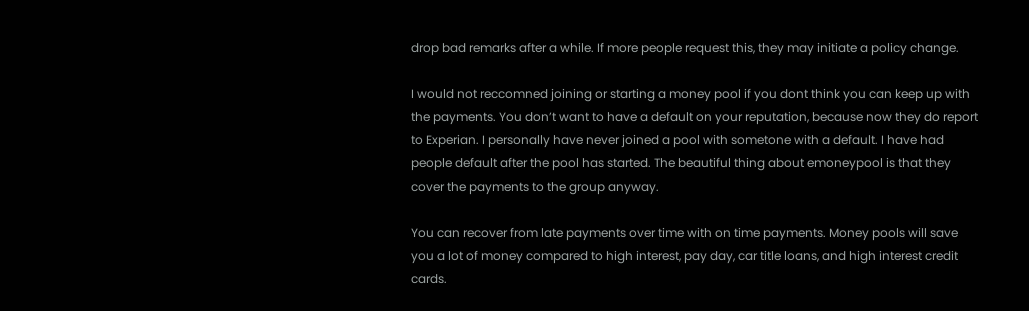drop bad remarks after a while. If more people request this, they may initiate a policy change.

I would not reccomned joining or starting a money pool if you dont think you can keep up with the payments. You don’t want to have a default on your reputation, because now they do report to Experian. I personally have never joined a pool with sometone with a default. I have had people default after the pool has started. The beautiful thing about emoneypool is that they cover the payments to the group anyway.

You can recover from late payments over time with on time payments. Money pools will save you a lot of money compared to high interest, pay day, car title loans, and high interest credit cards.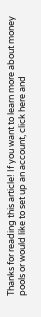Thanks for reading this article! If you want to learn more about money pools or would like to set up an account, click here and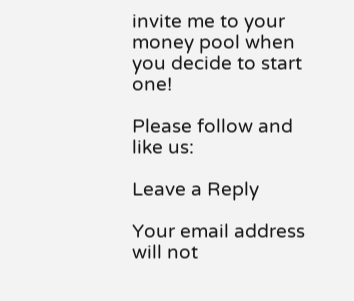invite me to your money pool when you decide to start one!

Please follow and like us:

Leave a Reply

Your email address will not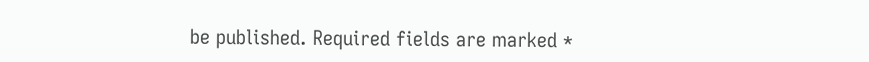be published. Required fields are marked *